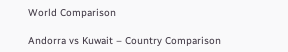World Comparison

Andorra vs Kuwait – Country Comparison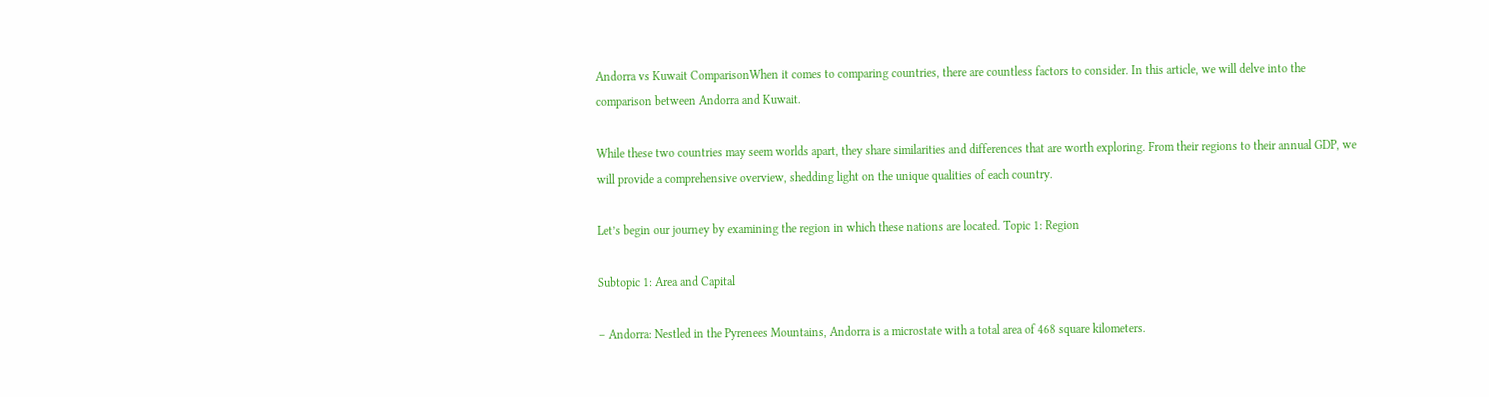Andorra vs Kuwait ComparisonWhen it comes to comparing countries, there are countless factors to consider. In this article, we will delve into the comparison between Andorra and Kuwait.

While these two countries may seem worlds apart, they share similarities and differences that are worth exploring. From their regions to their annual GDP, we will provide a comprehensive overview, shedding light on the unique qualities of each country.

Let’s begin our journey by examining the region in which these nations are located. Topic 1: Region

Subtopic 1: Area and Capital

– Andorra: Nestled in the Pyrenees Mountains, Andorra is a microstate with a total area of 468 square kilometers.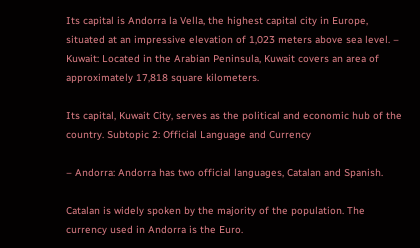Its capital is Andorra la Vella, the highest capital city in Europe, situated at an impressive elevation of 1,023 meters above sea level. – Kuwait: Located in the Arabian Peninsula, Kuwait covers an area of approximately 17,818 square kilometers.

Its capital, Kuwait City, serves as the political and economic hub of the country. Subtopic 2: Official Language and Currency

– Andorra: Andorra has two official languages, Catalan and Spanish.

Catalan is widely spoken by the majority of the population. The currency used in Andorra is the Euro.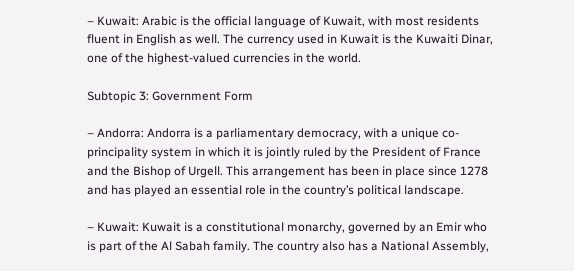– Kuwait: Arabic is the official language of Kuwait, with most residents fluent in English as well. The currency used in Kuwait is the Kuwaiti Dinar, one of the highest-valued currencies in the world.

Subtopic 3: Government Form

– Andorra: Andorra is a parliamentary democracy, with a unique co-principality system in which it is jointly ruled by the President of France and the Bishop of Urgell. This arrangement has been in place since 1278 and has played an essential role in the country’s political landscape.

– Kuwait: Kuwait is a constitutional monarchy, governed by an Emir who is part of the Al Sabah family. The country also has a National Assembly,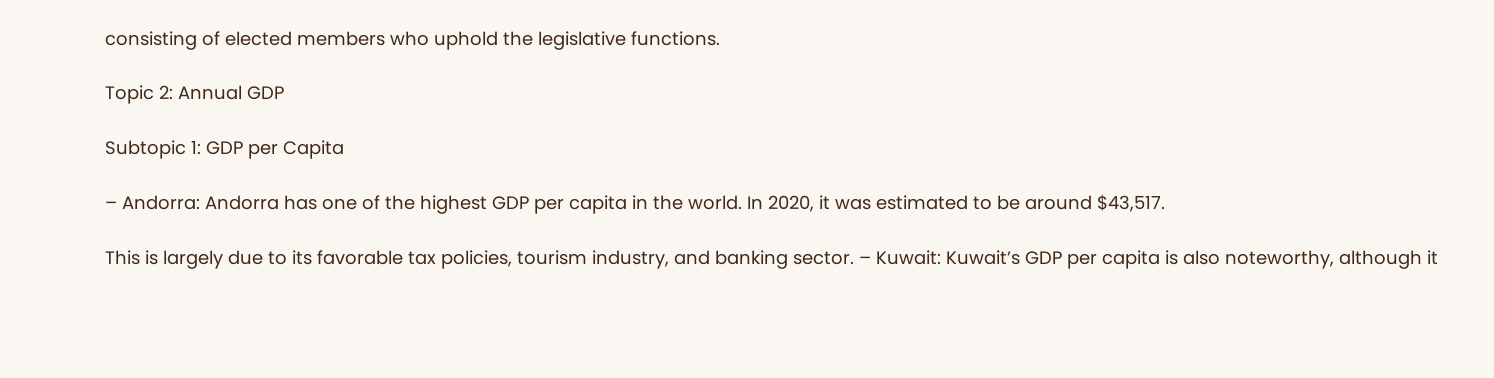consisting of elected members who uphold the legislative functions.

Topic 2: Annual GDP

Subtopic 1: GDP per Capita

– Andorra: Andorra has one of the highest GDP per capita in the world. In 2020, it was estimated to be around $43,517.

This is largely due to its favorable tax policies, tourism industry, and banking sector. – Kuwait: Kuwait’s GDP per capita is also noteworthy, although it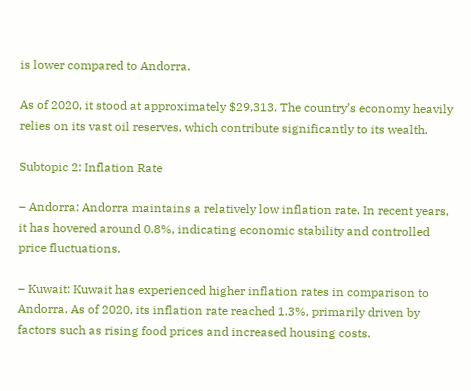is lower compared to Andorra.

As of 2020, it stood at approximately $29,313. The country’s economy heavily relies on its vast oil reserves, which contribute significantly to its wealth.

Subtopic 2: Inflation Rate

– Andorra: Andorra maintains a relatively low inflation rate. In recent years, it has hovered around 0.8%, indicating economic stability and controlled price fluctuations.

– Kuwait: Kuwait has experienced higher inflation rates in comparison to Andorra. As of 2020, its inflation rate reached 1.3%, primarily driven by factors such as rising food prices and increased housing costs.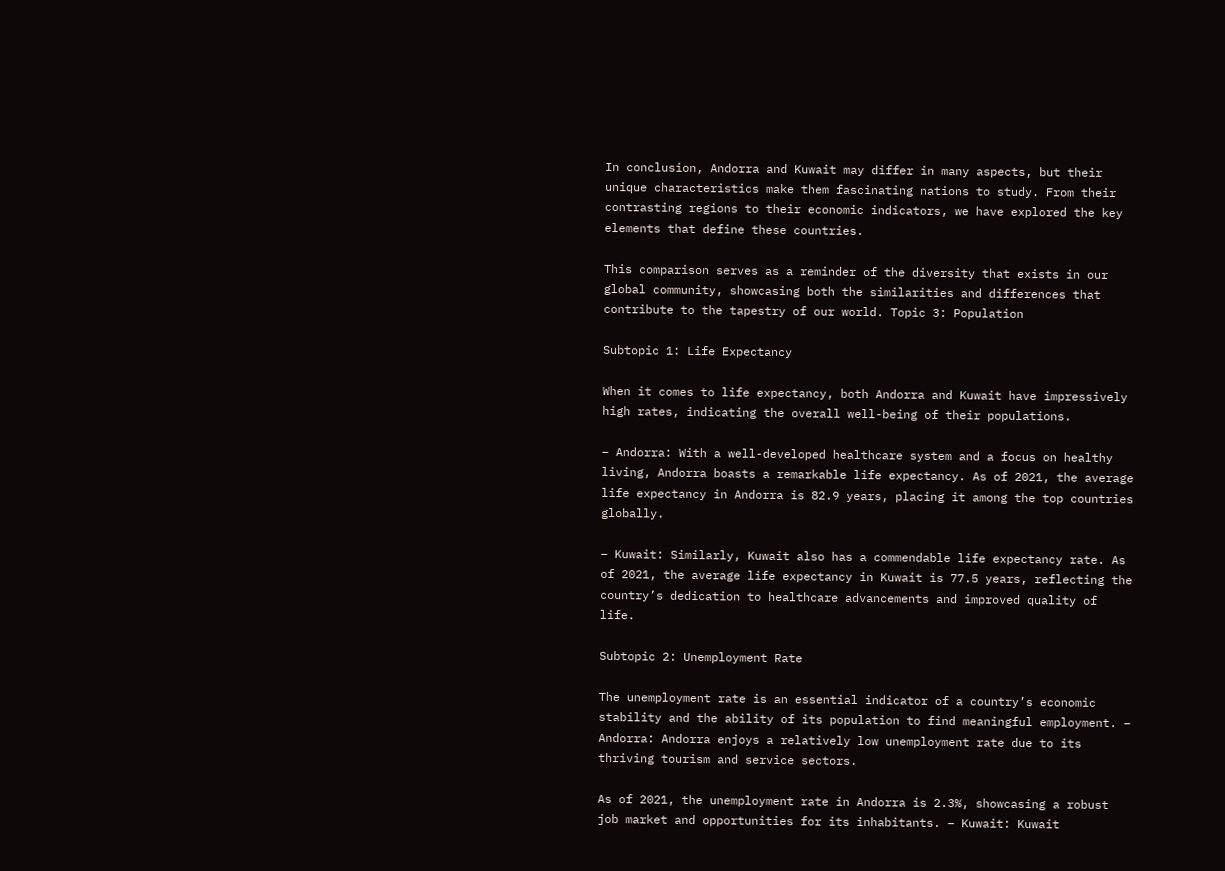In conclusion, Andorra and Kuwait may differ in many aspects, but their unique characteristics make them fascinating nations to study. From their contrasting regions to their economic indicators, we have explored the key elements that define these countries.

This comparison serves as a reminder of the diversity that exists in our global community, showcasing both the similarities and differences that contribute to the tapestry of our world. Topic 3: Population

Subtopic 1: Life Expectancy

When it comes to life expectancy, both Andorra and Kuwait have impressively high rates, indicating the overall well-being of their populations.

– Andorra: With a well-developed healthcare system and a focus on healthy living, Andorra boasts a remarkable life expectancy. As of 2021, the average life expectancy in Andorra is 82.9 years, placing it among the top countries globally.

– Kuwait: Similarly, Kuwait also has a commendable life expectancy rate. As of 2021, the average life expectancy in Kuwait is 77.5 years, reflecting the country’s dedication to healthcare advancements and improved quality of life.

Subtopic 2: Unemployment Rate

The unemployment rate is an essential indicator of a country’s economic stability and the ability of its population to find meaningful employment. – Andorra: Andorra enjoys a relatively low unemployment rate due to its thriving tourism and service sectors.

As of 2021, the unemployment rate in Andorra is 2.3%, showcasing a robust job market and opportunities for its inhabitants. – Kuwait: Kuwait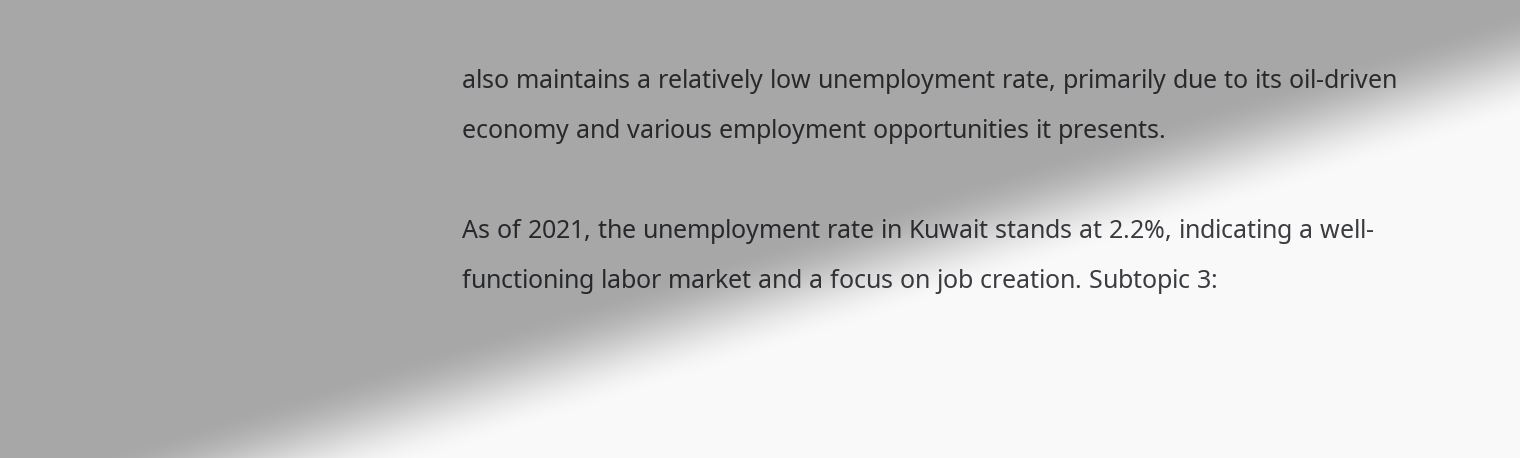also maintains a relatively low unemployment rate, primarily due to its oil-driven economy and various employment opportunities it presents.

As of 2021, the unemployment rate in Kuwait stands at 2.2%, indicating a well-functioning labor market and a focus on job creation. Subtopic 3: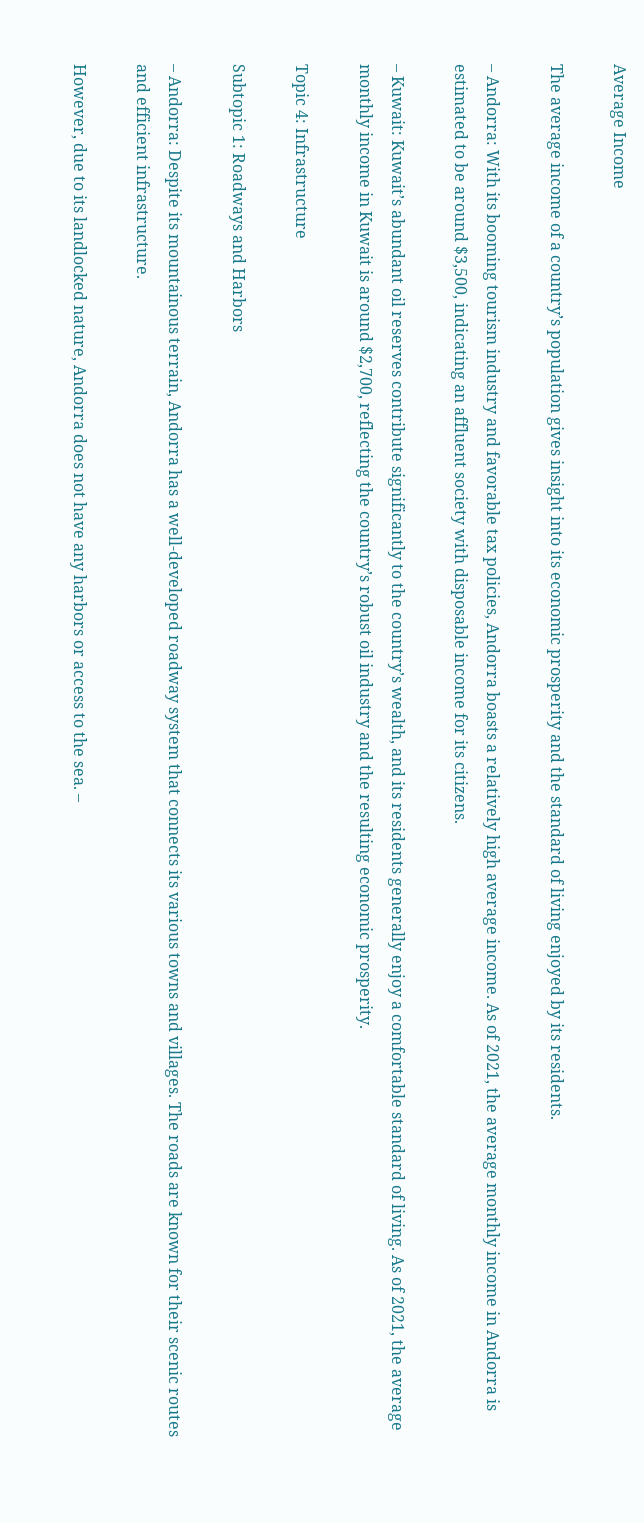Average Income

The average income of a country’s population gives insight into its economic prosperity and the standard of living enjoyed by its residents.

– Andorra: With its booming tourism industry and favorable tax policies, Andorra boasts a relatively high average income. As of 2021, the average monthly income in Andorra is estimated to be around $3,500, indicating an affluent society with disposable income for its citizens.

– Kuwait: Kuwait’s abundant oil reserves contribute significantly to the country’s wealth, and its residents generally enjoy a comfortable standard of living. As of 2021, the average monthly income in Kuwait is around $2,700, reflecting the country’s robust oil industry and the resulting economic prosperity.

Topic 4: Infrastructure

Subtopic 1: Roadways and Harbors

– Andorra: Despite its mountainous terrain, Andorra has a well-developed roadway system that connects its various towns and villages. The roads are known for their scenic routes and efficient infrastructure.

However, due to its landlocked nature, Andorra does not have any harbors or access to the sea. –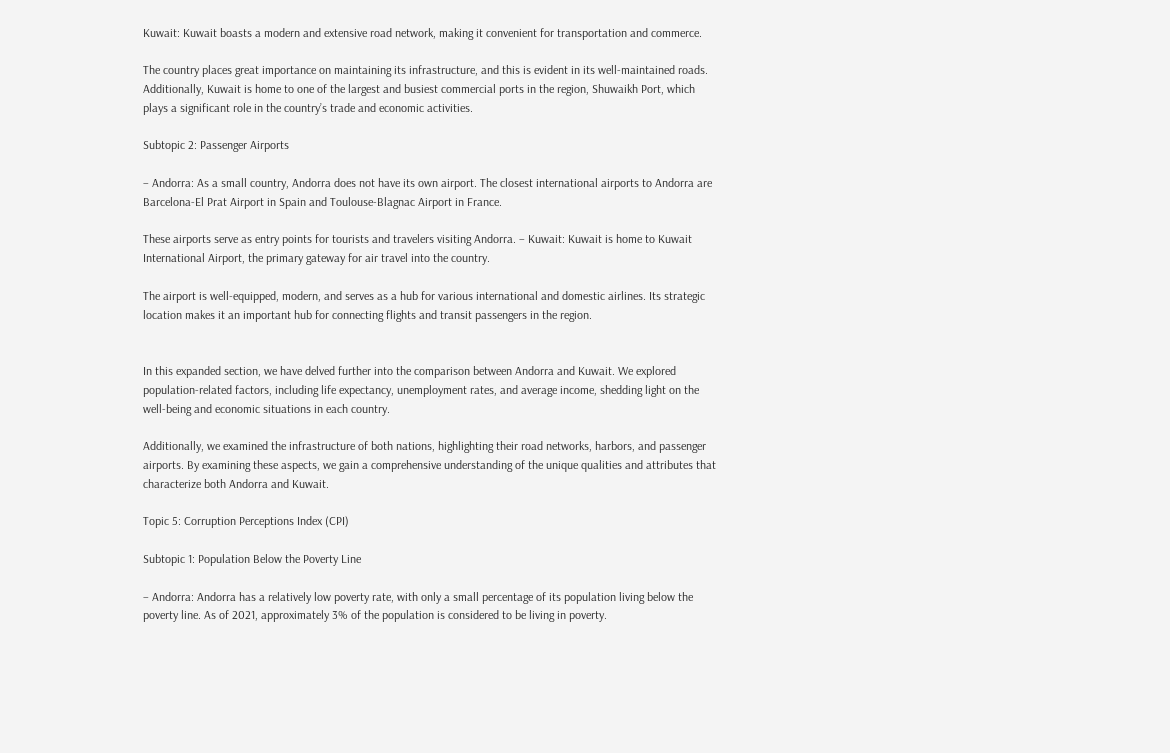Kuwait: Kuwait boasts a modern and extensive road network, making it convenient for transportation and commerce.

The country places great importance on maintaining its infrastructure, and this is evident in its well-maintained roads. Additionally, Kuwait is home to one of the largest and busiest commercial ports in the region, Shuwaikh Port, which plays a significant role in the country’s trade and economic activities.

Subtopic 2: Passenger Airports

– Andorra: As a small country, Andorra does not have its own airport. The closest international airports to Andorra are Barcelona-El Prat Airport in Spain and Toulouse-Blagnac Airport in France.

These airports serve as entry points for tourists and travelers visiting Andorra. – Kuwait: Kuwait is home to Kuwait International Airport, the primary gateway for air travel into the country.

The airport is well-equipped, modern, and serves as a hub for various international and domestic airlines. Its strategic location makes it an important hub for connecting flights and transit passengers in the region.


In this expanded section, we have delved further into the comparison between Andorra and Kuwait. We explored population-related factors, including life expectancy, unemployment rates, and average income, shedding light on the well-being and economic situations in each country.

Additionally, we examined the infrastructure of both nations, highlighting their road networks, harbors, and passenger airports. By examining these aspects, we gain a comprehensive understanding of the unique qualities and attributes that characterize both Andorra and Kuwait.

Topic 5: Corruption Perceptions Index (CPI)

Subtopic 1: Population Below the Poverty Line

– Andorra: Andorra has a relatively low poverty rate, with only a small percentage of its population living below the poverty line. As of 2021, approximately 3% of the population is considered to be living in poverty.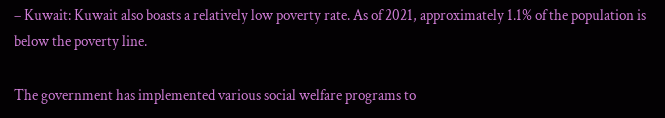– Kuwait: Kuwait also boasts a relatively low poverty rate. As of 2021, approximately 1.1% of the population is below the poverty line.

The government has implemented various social welfare programs to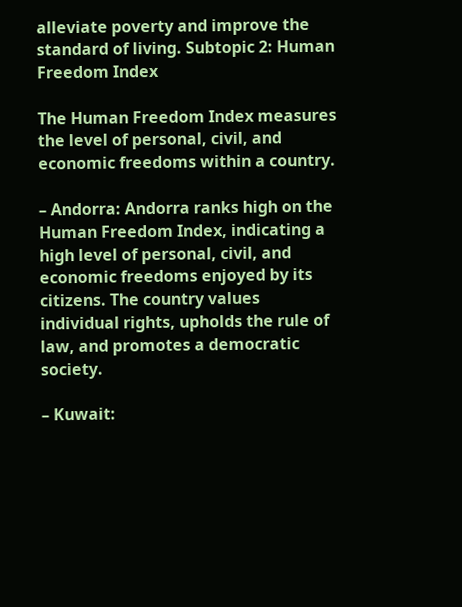alleviate poverty and improve the standard of living. Subtopic 2: Human Freedom Index

The Human Freedom Index measures the level of personal, civil, and economic freedoms within a country.

– Andorra: Andorra ranks high on the Human Freedom Index, indicating a high level of personal, civil, and economic freedoms enjoyed by its citizens. The country values individual rights, upholds the rule of law, and promotes a democratic society.

– Kuwait: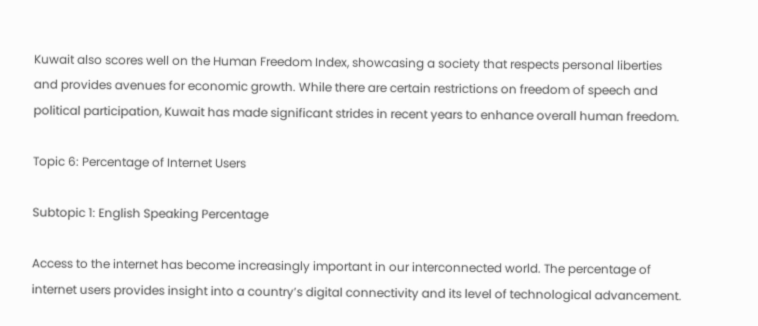Kuwait also scores well on the Human Freedom Index, showcasing a society that respects personal liberties and provides avenues for economic growth. While there are certain restrictions on freedom of speech and political participation, Kuwait has made significant strides in recent years to enhance overall human freedom.

Topic 6: Percentage of Internet Users

Subtopic 1: English Speaking Percentage

Access to the internet has become increasingly important in our interconnected world. The percentage of internet users provides insight into a country’s digital connectivity and its level of technological advancement.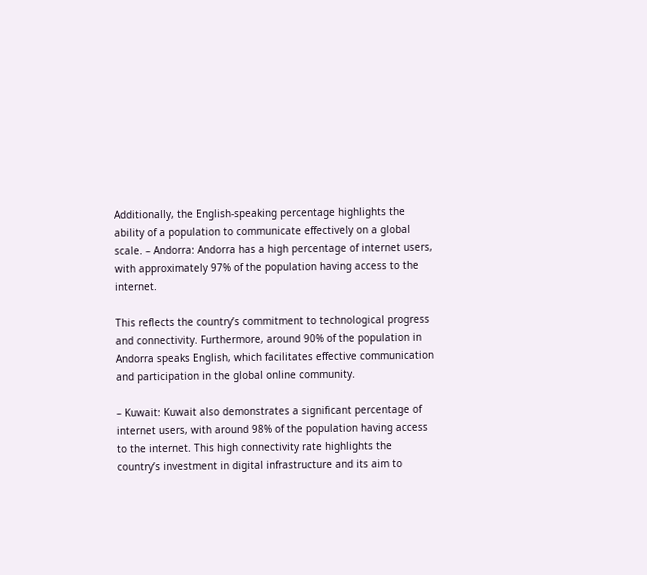Additionally, the English-speaking percentage highlights the ability of a population to communicate effectively on a global scale. – Andorra: Andorra has a high percentage of internet users, with approximately 97% of the population having access to the internet.

This reflects the country’s commitment to technological progress and connectivity. Furthermore, around 90% of the population in Andorra speaks English, which facilitates effective communication and participation in the global online community.

– Kuwait: Kuwait also demonstrates a significant percentage of internet users, with around 98% of the population having access to the internet. This high connectivity rate highlights the country’s investment in digital infrastructure and its aim to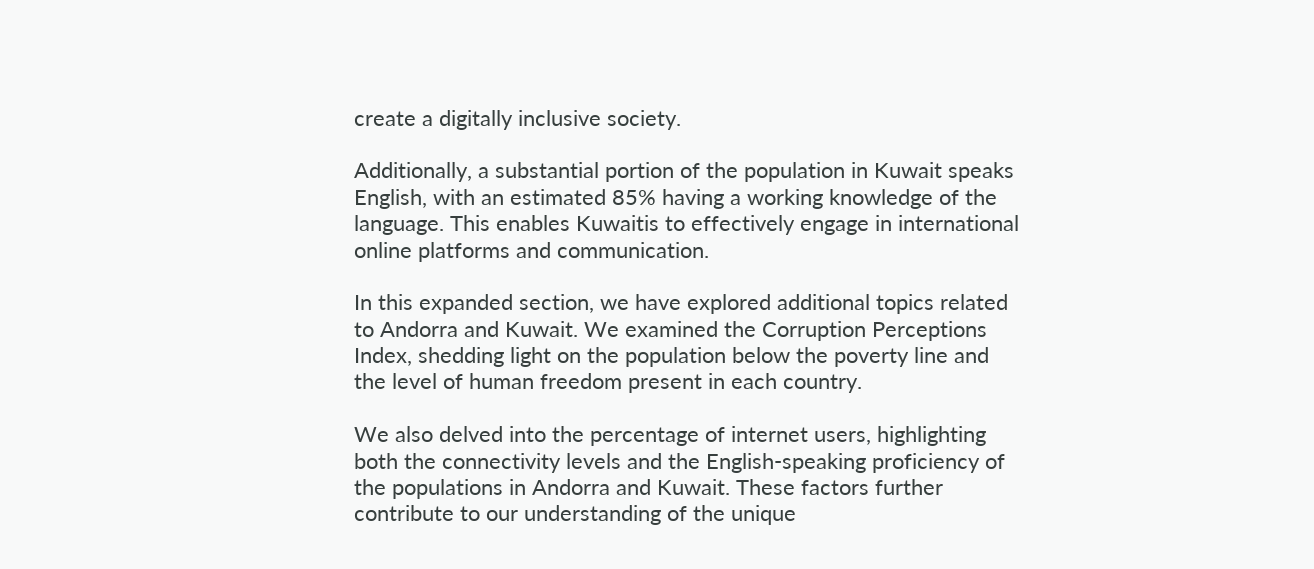create a digitally inclusive society.

Additionally, a substantial portion of the population in Kuwait speaks English, with an estimated 85% having a working knowledge of the language. This enables Kuwaitis to effectively engage in international online platforms and communication.

In this expanded section, we have explored additional topics related to Andorra and Kuwait. We examined the Corruption Perceptions Index, shedding light on the population below the poverty line and the level of human freedom present in each country.

We also delved into the percentage of internet users, highlighting both the connectivity levels and the English-speaking proficiency of the populations in Andorra and Kuwait. These factors further contribute to our understanding of the unique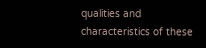qualities and characteristics of these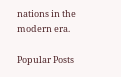nations in the modern era.

Popular Posts